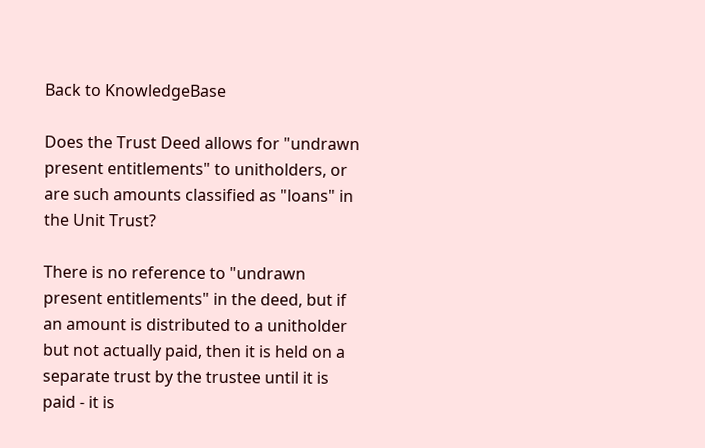Back to KnowledgeBase

Does the Trust Deed allows for "undrawn present entitlements" to unitholders, or are such amounts classified as "loans" in the Unit Trust?

There is no reference to "undrawn present entitlements" in the deed, but if an amount is distributed to a unitholder but not actually paid, then it is held on a separate trust by the trustee until it is paid - it is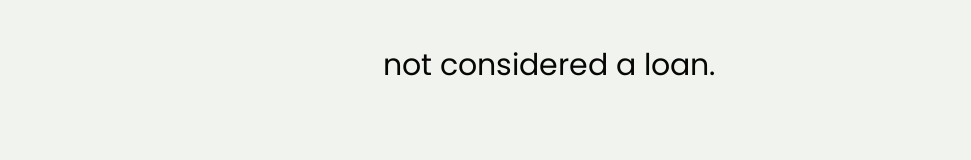not considered a loan.